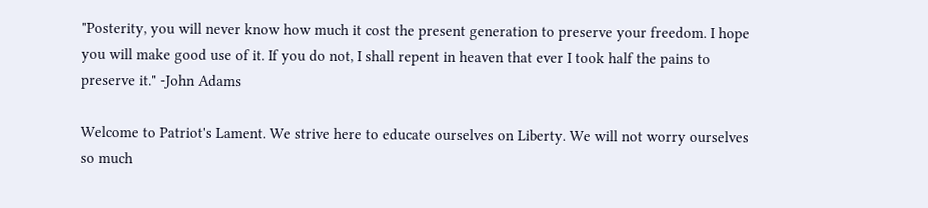"Posterity, you will never know how much it cost the present generation to preserve your freedom. I hope you will make good use of it. If you do not, I shall repent in heaven that ever I took half the pains to preserve it." -John Adams

Welcome to Patriot's Lament. We strive here to educate ourselves on Liberty. We will not worry ourselves so much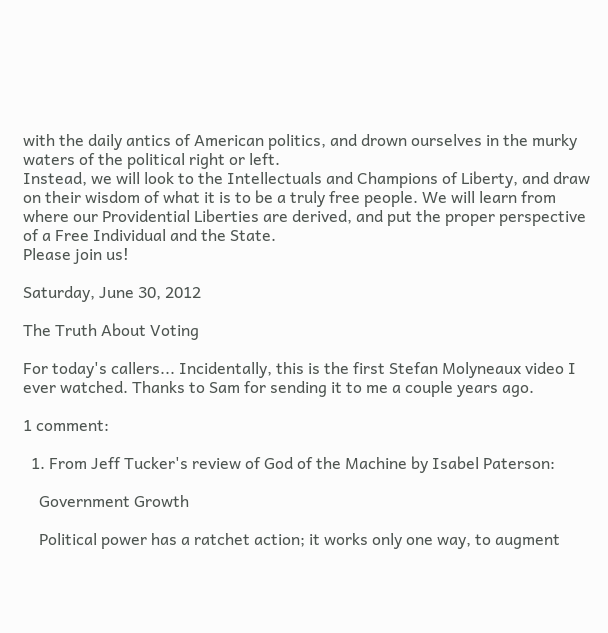with the daily antics of American politics, and drown ourselves in the murky waters of the political right or left.
Instead, we will look to the Intellectuals and Champions of Liberty, and draw on their wisdom of what it is to be a truly free people. We will learn from where our Providential Liberties are derived, and put the proper perspective of a Free Individual and the State.
Please join us!

Saturday, June 30, 2012

The Truth About Voting

For today's callers... Incidentally, this is the first Stefan Molyneaux video I ever watched. Thanks to Sam for sending it to me a couple years ago.

1 comment:

  1. From Jeff Tucker's review of God of the Machine by Isabel Paterson:

    Government Growth

    Political power has a ratchet action; it works only one way, to augment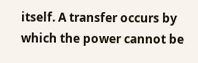itself. A transfer occurs by which the power cannot be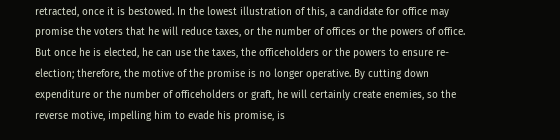retracted, once it is bestowed. In the lowest illustration of this, a candidate for office may promise the voters that he will reduce taxes, or the number of offices or the powers of office. But once he is elected, he can use the taxes, the officeholders or the powers to ensure re-election; therefore, the motive of the promise is no longer operative. By cutting down expenditure or the number of officeholders or graft, he will certainly create enemies, so the reverse motive, impelling him to evade his promise, is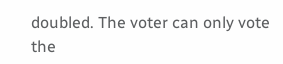doubled. The voter can only vote the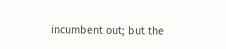incumbent out; but the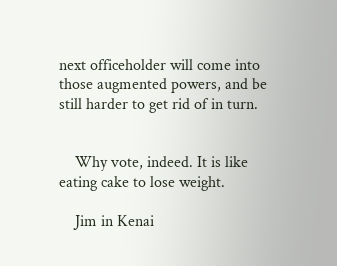next officeholder will come into those augmented powers, and be still harder to get rid of in turn.


    Why vote, indeed. It is like eating cake to lose weight.

    Jim in Kenai